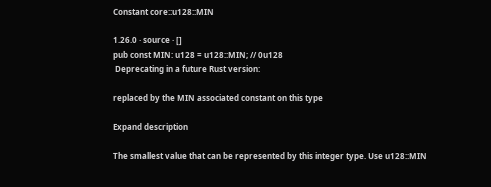Constant core::u128::MIN

1.26.0 · source · []
pub const MIN: u128 = u128::MIN; // 0u128
 Deprecating in a future Rust version:

replaced by the MIN associated constant on this type

Expand description

The smallest value that can be represented by this integer type. Use u128::MIN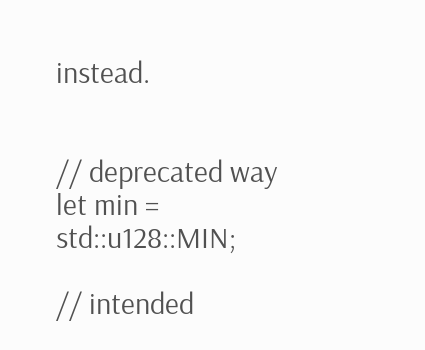instead.


// deprecated way
let min = std::u128::MIN;

// intended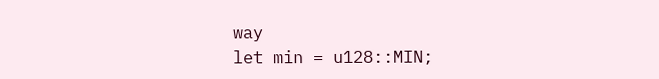way
let min = u128::MIN;